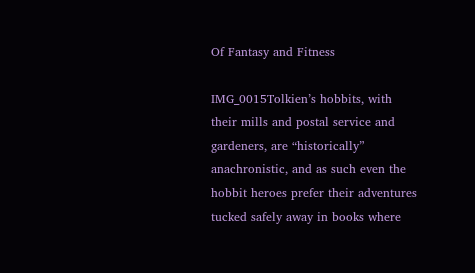Of Fantasy and Fitness

IMG_0015Tolkien’s hobbits, with their mills and postal service and gardeners, are “historically” anachronistic, and as such even the hobbit heroes prefer their adventures tucked safely away in books where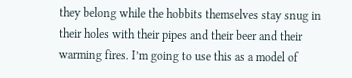they belong while the hobbits themselves stay snug in their holes with their pipes and their beer and their warming fires. I’m going to use this as a model of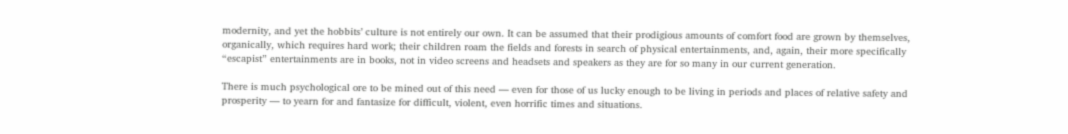modernity, and yet the hobbits’ culture is not entirely our own. It can be assumed that their prodigious amounts of comfort food are grown by themselves, organically, which requires hard work; their children roam the fields and forests in search of physical entertainments, and, again, their more specifically “escapist” entertainments are in books, not in video screens and headsets and speakers as they are for so many in our current generation.

There is much psychological ore to be mined out of this need — even for those of us lucky enough to be living in periods and places of relative safety and prosperity — to yearn for and fantasize for difficult, violent, even horrific times and situations.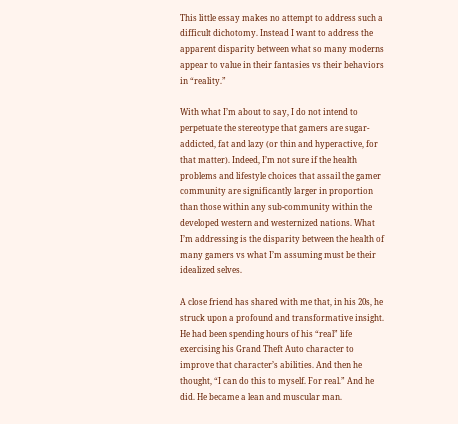This little essay makes no attempt to address such a difficult dichotomy. Instead I want to address the apparent disparity between what so many moderns appear to value in their fantasies vs their behaviors in “reality.”

With what I’m about to say, I do not intend to perpetuate the stereotype that gamers are sugar-addicted, fat and lazy (or thin and hyperactive, for that matter). Indeed, I’m not sure if the health problems and lifestyle choices that assail the gamer community are significantly larger in proportion than those within any sub-community within the developed western and westernized nations. What I’m addressing is the disparity between the health of many gamers vs what I’m assuming must be their idealized selves.

A close friend has shared with me that, in his 20s, he struck upon a profound and transformative insight. He had been spending hours of his “real” life exercising his Grand Theft Auto character to improve that character’s abilities. And then he thought, “I can do this to myself. For real.” And he did. He became a lean and muscular man.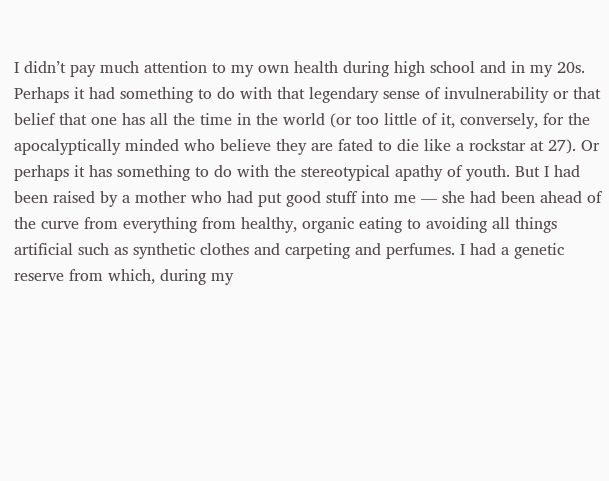I didn’t pay much attention to my own health during high school and in my 20s. Perhaps it had something to do with that legendary sense of invulnerability or that belief that one has all the time in the world (or too little of it, conversely, for the apocalyptically minded who believe they are fated to die like a rockstar at 27). Or perhaps it has something to do with the stereotypical apathy of youth. But I had been raised by a mother who had put good stuff into me — she had been ahead of the curve from everything from healthy, organic eating to avoiding all things artificial such as synthetic clothes and carpeting and perfumes. I had a genetic reserve from which, during my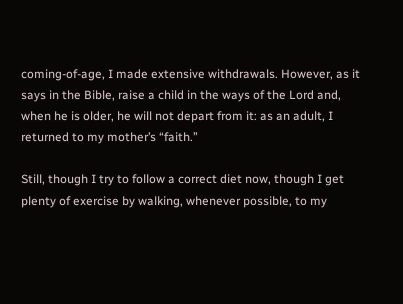coming-of-age, I made extensive withdrawals. However, as it says in the Bible, raise a child in the ways of the Lord and, when he is older, he will not depart from it: as an adult, I returned to my mother’s “faith.”

Still, though I try to follow a correct diet now, though I get plenty of exercise by walking, whenever possible, to my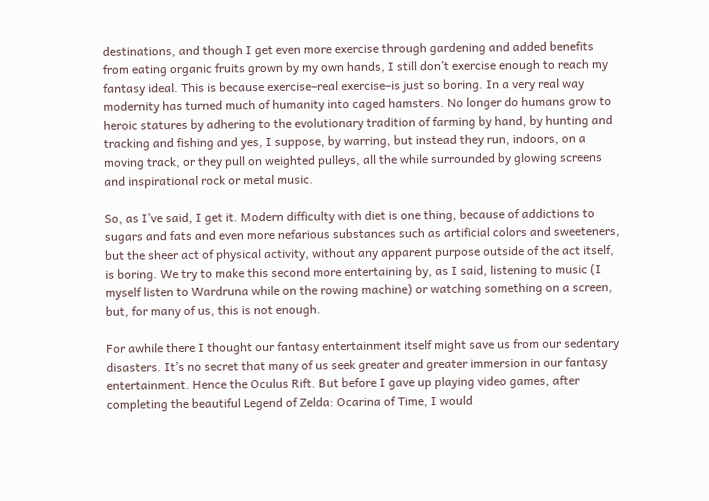destinations, and though I get even more exercise through gardening and added benefits from eating organic fruits grown by my own hands, I still don’t exercise enough to reach my fantasy ideal. This is because exercise–real exercise–is just so boring. In a very real way modernity has turned much of humanity into caged hamsters. No longer do humans grow to heroic statures by adhering to the evolutionary tradition of farming by hand, by hunting and tracking and fishing and yes, I suppose, by warring, but instead they run, indoors, on a moving track, or they pull on weighted pulleys, all the while surrounded by glowing screens and inspirational rock or metal music.

So, as I’ve said, I get it. Modern difficulty with diet is one thing, because of addictions to sugars and fats and even more nefarious substances such as artificial colors and sweeteners, but the sheer act of physical activity, without any apparent purpose outside of the act itself, is boring. We try to make this second more entertaining by, as I said, listening to music (I myself listen to Wardruna while on the rowing machine) or watching something on a screen, but, for many of us, this is not enough.

For awhile there I thought our fantasy entertainment itself might save us from our sedentary disasters. It’s no secret that many of us seek greater and greater immersion in our fantasy entertainment. Hence the Oculus Rift. But before I gave up playing video games, after completing the beautiful Legend of Zelda: Ocarina of Time, I would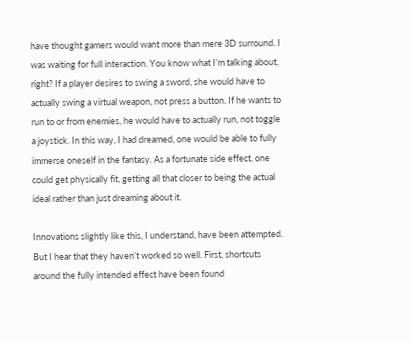have thought gamers would want more than mere 3D surround. I was waiting for full interaction. You know what I’m talking about, right? If a player desires to swing a sword, she would have to actually swing a virtual weapon, not press a button. If he wants to run to or from enemies, he would have to actually run, not toggle a joystick. In this way, I had dreamed, one would be able to fully immerse oneself in the fantasy. As a fortunate side effect, one could get physically fit, getting all that closer to being the actual ideal rather than just dreaming about it.

Innovations slightly like this, I understand, have been attempted. But I hear that they haven’t worked so well. First, shortcuts around the fully intended effect have been found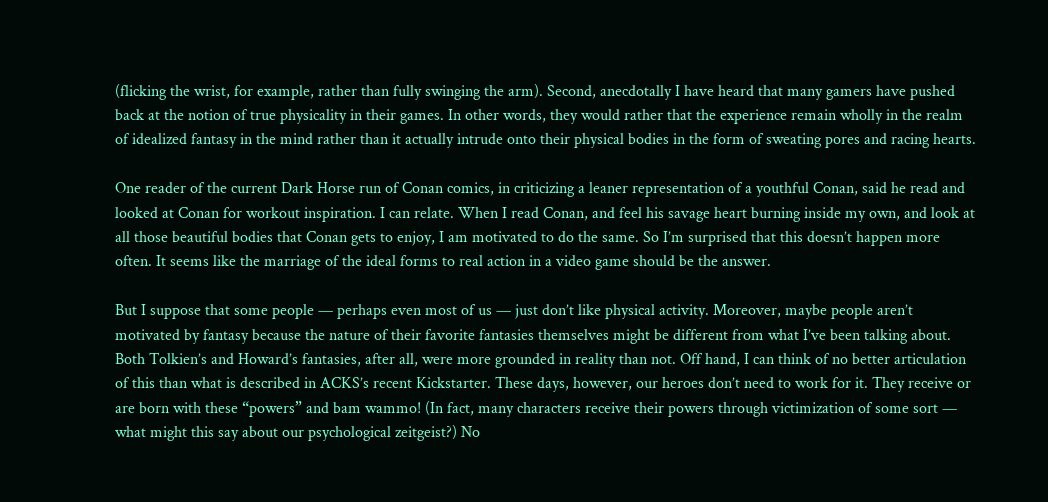(flicking the wrist, for example, rather than fully swinging the arm). Second, anecdotally I have heard that many gamers have pushed back at the notion of true physicality in their games. In other words, they would rather that the experience remain wholly in the realm of idealized fantasy in the mind rather than it actually intrude onto their physical bodies in the form of sweating pores and racing hearts.

One reader of the current Dark Horse run of Conan comics, in criticizing a leaner representation of a youthful Conan, said he read and looked at Conan for workout inspiration. I can relate. When I read Conan, and feel his savage heart burning inside my own, and look at all those beautiful bodies that Conan gets to enjoy, I am motivated to do the same. So I’m surprised that this doesn’t happen more often. It seems like the marriage of the ideal forms to real action in a video game should be the answer.

But I suppose that some people — perhaps even most of us — just don’t like physical activity. Moreover, maybe people aren’t motivated by fantasy because the nature of their favorite fantasies themselves might be different from what I’ve been talking about. Both Tolkien’s and Howard’s fantasies, after all, were more grounded in reality than not. Off hand, I can think of no better articulation of this than what is described in ACKS’s recent Kickstarter. These days, however, our heroes don’t need to work for it. They receive or are born with these “powers” and bam wammo! (In fact, many characters receive their powers through victimization of some sort — what might this say about our psychological zeitgeist?) No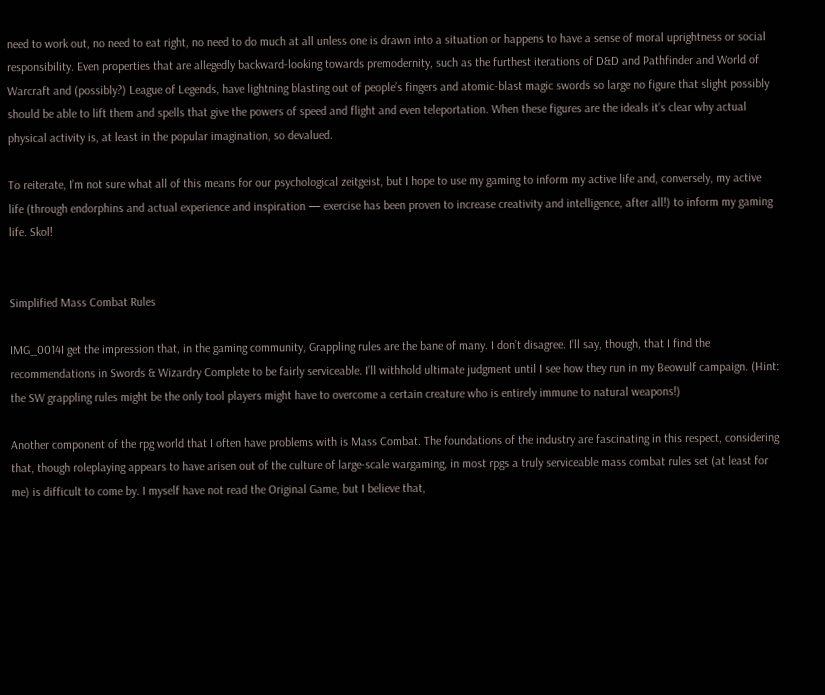need to work out, no need to eat right, no need to do much at all unless one is drawn into a situation or happens to have a sense of moral uprightness or social responsibility. Even properties that are allegedly backward-looking towards premodernity, such as the furthest iterations of D&D and Pathfinder and World of Warcraft and (possibly?) League of Legends, have lightning blasting out of people’s fingers and atomic-blast magic swords so large no figure that slight possibly should be able to lift them and spells that give the powers of speed and flight and even teleportation. When these figures are the ideals it’s clear why actual physical activity is, at least in the popular imagination, so devalued.

To reiterate, I’m not sure what all of this means for our psychological zeitgeist, but I hope to use my gaming to inform my active life and, conversely, my active life (through endorphins and actual experience and inspiration — exercise has been proven to increase creativity and intelligence, after all!) to inform my gaming life. Skol!


Simplified Mass Combat Rules

IMG_0014I get the impression that, in the gaming community, Grappling rules are the bane of many. I don’t disagree. I’ll say, though, that I find the recommendations in Swords & Wizardry Complete to be fairly serviceable. I’ll withhold ultimate judgment until I see how they run in my Beowulf campaign. (Hint: the SW grappling rules might be the only tool players might have to overcome a certain creature who is entirely immune to natural weapons!)

Another component of the rpg world that I often have problems with is Mass Combat. The foundations of the industry are fascinating in this respect, considering that, though roleplaying appears to have arisen out of the culture of large-scale wargaming, in most rpgs a truly serviceable mass combat rules set (at least for me) is difficult to come by. I myself have not read the Original Game, but I believe that,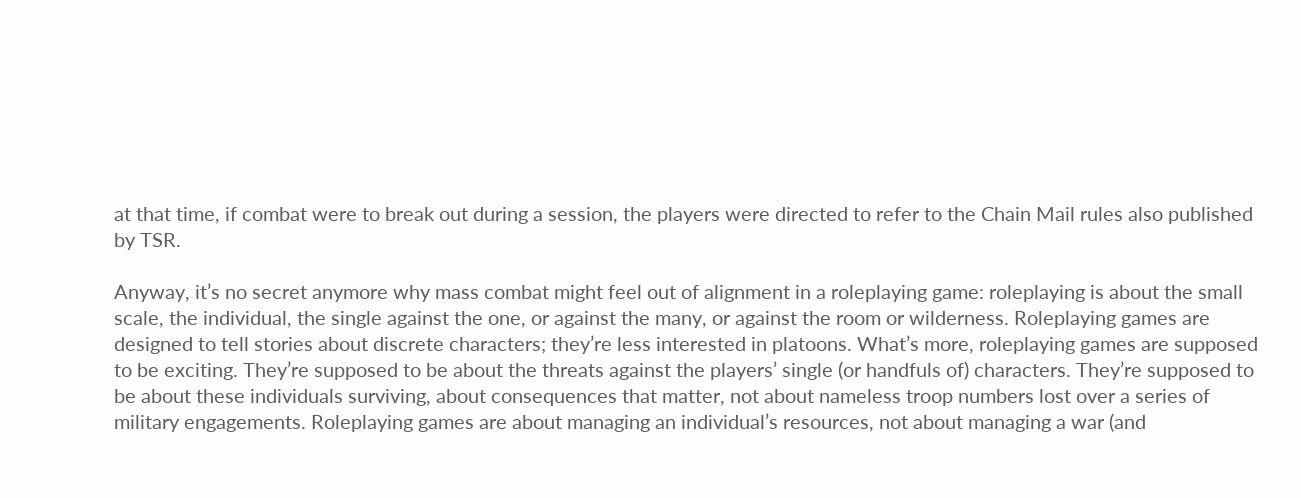at that time, if combat were to break out during a session, the players were directed to refer to the Chain Mail rules also published by TSR.

Anyway, it’s no secret anymore why mass combat might feel out of alignment in a roleplaying game: roleplaying is about the small scale, the individual, the single against the one, or against the many, or against the room or wilderness. Roleplaying games are designed to tell stories about discrete characters; they’re less interested in platoons. What’s more, roleplaying games are supposed to be exciting. They’re supposed to be about the threats against the players’ single (or handfuls of) characters. They’re supposed to be about these individuals surviving, about consequences that matter, not about nameless troop numbers lost over a series of military engagements. Roleplaying games are about managing an individual’s resources, not about managing a war (and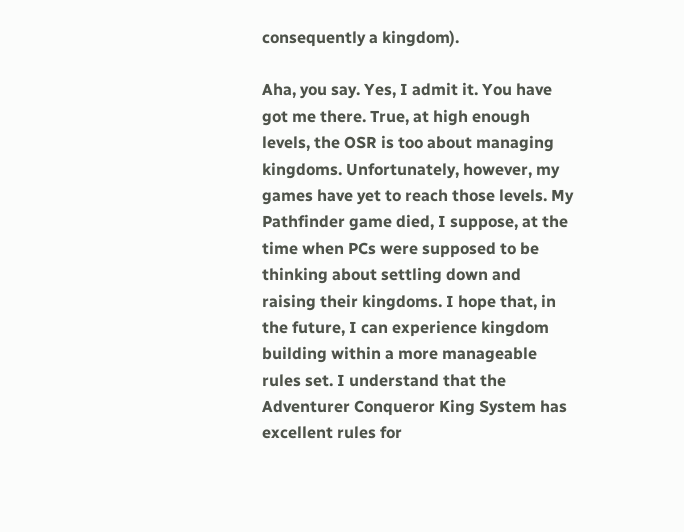consequently a kingdom).

Aha, you say. Yes, I admit it. You have got me there. True, at high enough levels, the OSR is too about managing kingdoms. Unfortunately, however, my games have yet to reach those levels. My Pathfinder game died, I suppose, at the time when PCs were supposed to be thinking about settling down and raising their kingdoms. I hope that, in the future, I can experience kingdom building within a more manageable rules set. I understand that the Adventurer Conqueror King System has excellent rules for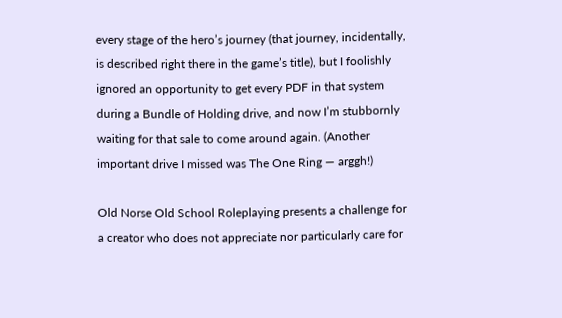every stage of the hero’s journey (that journey, incidentally, is described right there in the game’s title), but I foolishly ignored an opportunity to get every PDF in that system during a Bundle of Holding drive, and now I’m stubbornly waiting for that sale to come around again. (Another important drive I missed was The One Ring — arggh!)

Old Norse Old School Roleplaying presents a challenge for a creator who does not appreciate nor particularly care for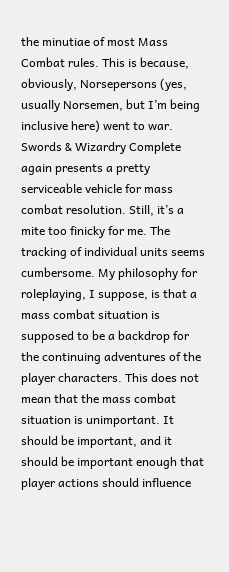the minutiae of most Mass Combat rules. This is because, obviously, Norsepersons (yes, usually Norsemen, but I’m being inclusive here) went to war. Swords & Wizardry Complete again presents a pretty serviceable vehicle for mass combat resolution. Still, it’s a mite too finicky for me. The tracking of individual units seems cumbersome. My philosophy for roleplaying, I suppose, is that a mass combat situation is supposed to be a backdrop for the continuing adventures of the player characters. This does not mean that the mass combat situation is unimportant. It should be important, and it should be important enough that player actions should influence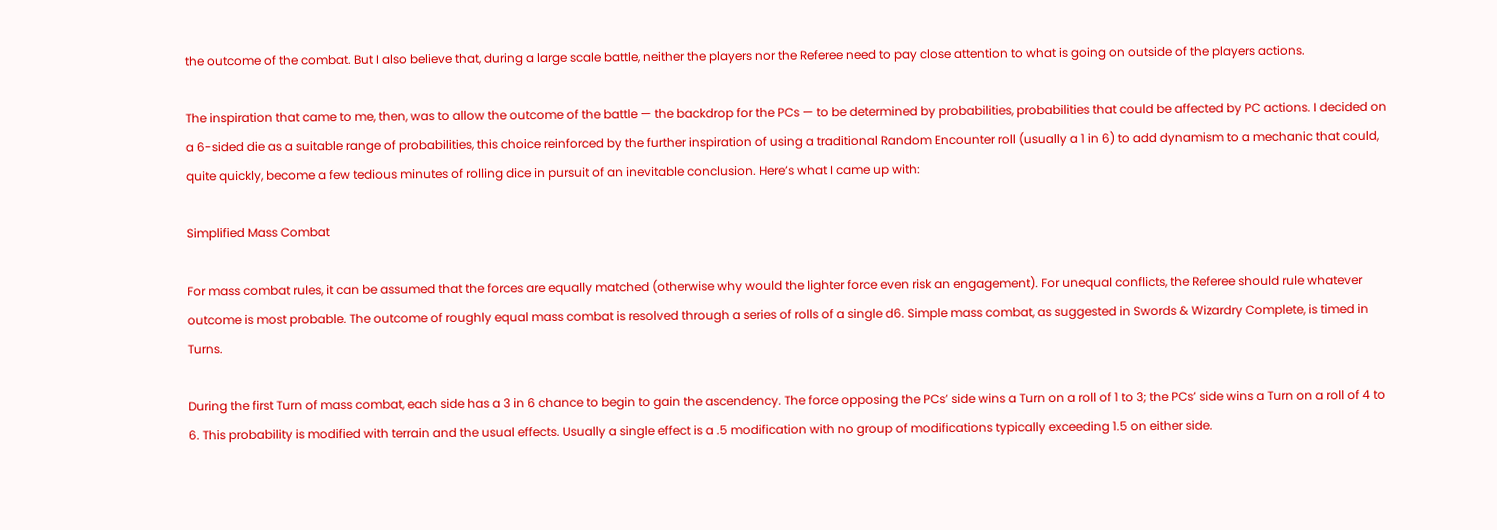the outcome of the combat. But I also believe that, during a large scale battle, neither the players nor the Referee need to pay close attention to what is going on outside of the players actions.

The inspiration that came to me, then, was to allow the outcome of the battle — the backdrop for the PCs — to be determined by probabilities, probabilities that could be affected by PC actions. I decided on a 6-sided die as a suitable range of probabilities, this choice reinforced by the further inspiration of using a traditional Random Encounter roll (usually a 1 in 6) to add dynamism to a mechanic that could, quite quickly, become a few tedious minutes of rolling dice in pursuit of an inevitable conclusion. Here’s what I came up with:

Simplified Mass Combat

For mass combat rules, it can be assumed that the forces are equally matched (otherwise why would the lighter force even risk an engagement). For unequal conflicts, the Referee should rule whatever outcome is most probable. The outcome of roughly equal mass combat is resolved through a series of rolls of a single d6. Simple mass combat, as suggested in Swords & Wizardry Complete, is timed in Turns.

During the first Turn of mass combat, each side has a 3 in 6 chance to begin to gain the ascendency. The force opposing the PCs’ side wins a Turn on a roll of 1 to 3; the PCs’ side wins a Turn on a roll of 4 to 6. This probability is modified with terrain and the usual effects. Usually a single effect is a .5 modification with no group of modifications typically exceeding 1.5 on either side.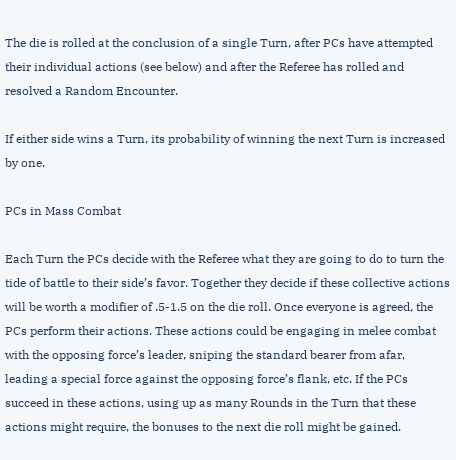The die is rolled at the conclusion of a single Turn, after PCs have attempted their individual actions (see below) and after the Referee has rolled and resolved a Random Encounter.

If either side wins a Turn, its probability of winning the next Turn is increased by one.

PCs in Mass Combat

Each Turn the PCs decide with the Referee what they are going to do to turn the tide of battle to their side’s favor. Together they decide if these collective actions will be worth a modifier of .5-1.5 on the die roll. Once everyone is agreed, the PCs perform their actions. These actions could be engaging in melee combat with the opposing force’s leader, sniping the standard bearer from afar, leading a special force against the opposing force’s flank, etc. If the PCs succeed in these actions, using up as many Rounds in the Turn that these actions might require, the bonuses to the next die roll might be gained.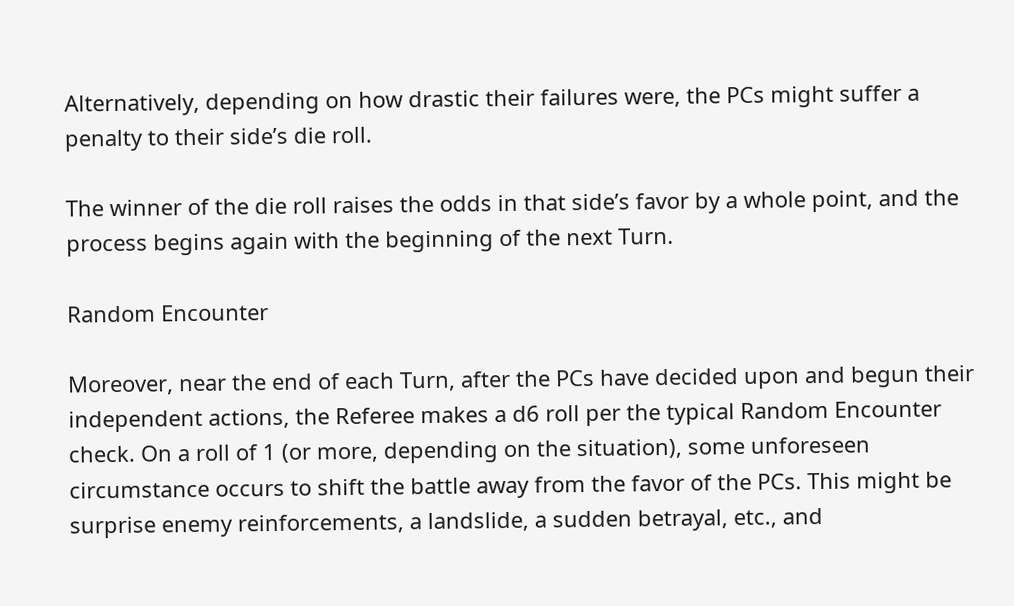Alternatively, depending on how drastic their failures were, the PCs might suffer a penalty to their side’s die roll.

The winner of the die roll raises the odds in that side’s favor by a whole point, and the process begins again with the beginning of the next Turn.

Random Encounter

Moreover, near the end of each Turn, after the PCs have decided upon and begun their independent actions, the Referee makes a d6 roll per the typical Random Encounter check. On a roll of 1 (or more, depending on the situation), some unforeseen circumstance occurs to shift the battle away from the favor of the PCs. This might be surprise enemy reinforcements, a landslide, a sudden betrayal, etc., and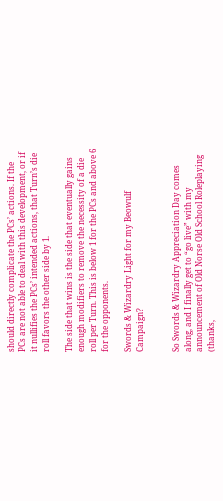should directly complicate the PCs’ actions. If the PCs are not able to deal with this development, or if it nullifies the PCs’ intended actions, that Turn’s die roll favors the other side by 1.

The side that wins is the side that eventually gains enough modifiers to remove the necessity of a die roll per Turn. This is below 1 for the PCs and above 6 for the opponents.

Swords & Wizardry Light for my Beowulf Campaign?


So Swords & Wizardry Appreciation Day comes along, and I finally get to “go live” with my announcement of Old Norse Old School Roleplaying (thanks,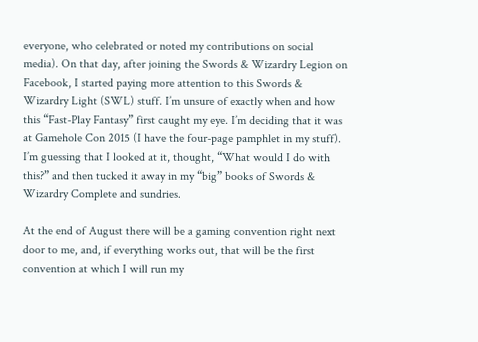everyone, who celebrated or noted my contributions on social media). On that day, after joining the Swords & Wizardry Legion on Facebook, I started paying more attention to this Swords & Wizardry Light (SWL) stuff. I’m unsure of exactly when and how this “Fast-Play Fantasy” first caught my eye. I’m deciding that it was at Gamehole Con 2015 (I have the four-page pamphlet in my stuff). I’m guessing that I looked at it, thought, “What would I do with this?” and then tucked it away in my “big” books of Swords & Wizardry Complete and sundries.

At the end of August there will be a gaming convention right next door to me, and, if everything works out, that will be the first convention at which I will run my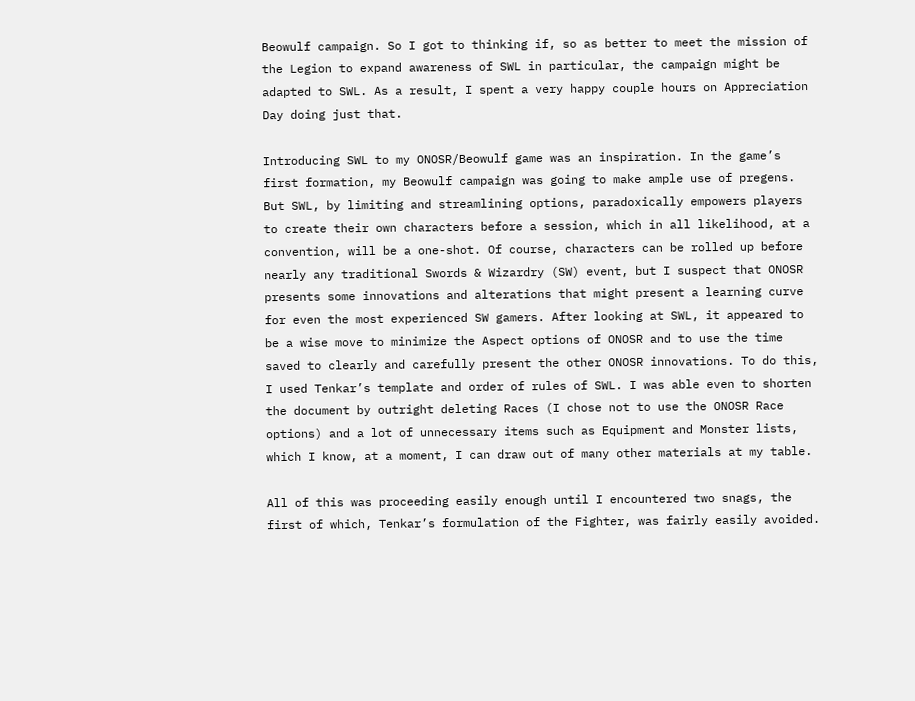Beowulf campaign. So I got to thinking if, so as better to meet the mission of the Legion to expand awareness of SWL in particular, the campaign might be adapted to SWL. As a result, I spent a very happy couple hours on Appreciation Day doing just that.

Introducing SWL to my ONOSR/Beowulf game was an inspiration. In the game’s first formation, my Beowulf campaign was going to make ample use of pregens. But SWL, by limiting and streamlining options, paradoxically empowers players to create their own characters before a session, which in all likelihood, at a convention, will be a one-shot. Of course, characters can be rolled up before nearly any traditional Swords & Wizardry (SW) event, but I suspect that ONOSR presents some innovations and alterations that might present a learning curve for even the most experienced SW gamers. After looking at SWL, it appeared to be a wise move to minimize the Aspect options of ONOSR and to use the time saved to clearly and carefully present the other ONOSR innovations. To do this, I used Tenkar’s template and order of rules of SWL. I was able even to shorten the document by outright deleting Races (I chose not to use the ONOSR Race options) and a lot of unnecessary items such as Equipment and Monster lists, which I know, at a moment, I can draw out of many other materials at my table.

All of this was proceeding easily enough until I encountered two snags, the first of which, Tenkar’s formulation of the Fighter, was fairly easily avoided.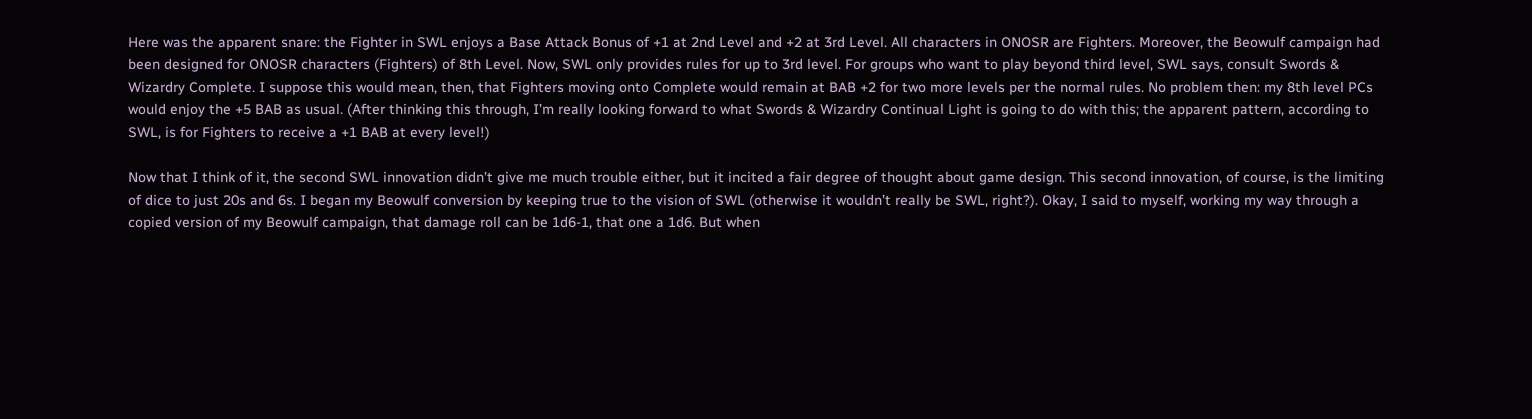Here was the apparent snare: the Fighter in SWL enjoys a Base Attack Bonus of +1 at 2nd Level and +2 at 3rd Level. All characters in ONOSR are Fighters. Moreover, the Beowulf campaign had been designed for ONOSR characters (Fighters) of 8th Level. Now, SWL only provides rules for up to 3rd level. For groups who want to play beyond third level, SWL says, consult Swords & Wizardry Complete. I suppose this would mean, then, that Fighters moving onto Complete would remain at BAB +2 for two more levels per the normal rules. No problem then: my 8th level PCs would enjoy the +5 BAB as usual. (After thinking this through, I’m really looking forward to what Swords & Wizardry Continual Light is going to do with this; the apparent pattern, according to SWL, is for Fighters to receive a +1 BAB at every level!)

Now that I think of it, the second SWL innovation didn’t give me much trouble either, but it incited a fair degree of thought about game design. This second innovation, of course, is the limiting of dice to just 20s and 6s. I began my Beowulf conversion by keeping true to the vision of SWL (otherwise it wouldn’t really be SWL, right?). Okay, I said to myself, working my way through a copied version of my Beowulf campaign, that damage roll can be 1d6-1, that one a 1d6. But when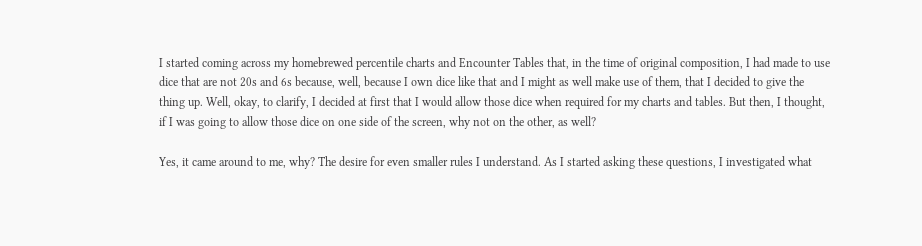I started coming across my homebrewed percentile charts and Encounter Tables that, in the time of original composition, I had made to use dice that are not 20s and 6s because, well, because I own dice like that and I might as well make use of them, that I decided to give the thing up. Well, okay, to clarify, I decided at first that I would allow those dice when required for my charts and tables. But then, I thought, if I was going to allow those dice on one side of the screen, why not on the other, as well?

Yes, it came around to me, why? The desire for even smaller rules I understand. As I started asking these questions, I investigated what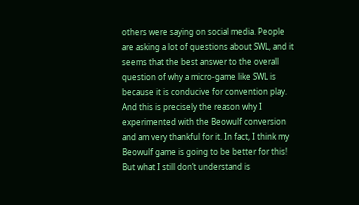others were saying on social media. People are asking a lot of questions about SWL, and it seems that the best answer to the overall question of why a micro-game like SWL is because it is conducive for convention play. And this is precisely the reason why I experimented with the Beowulf conversion and am very thankful for it. In fact, I think my Beowulf game is going to be better for this! But what I still don’t understand is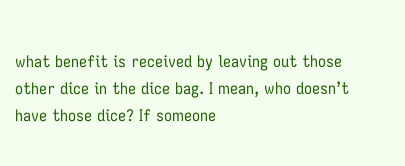what benefit is received by leaving out those other dice in the dice bag. I mean, who doesn’t have those dice? If someone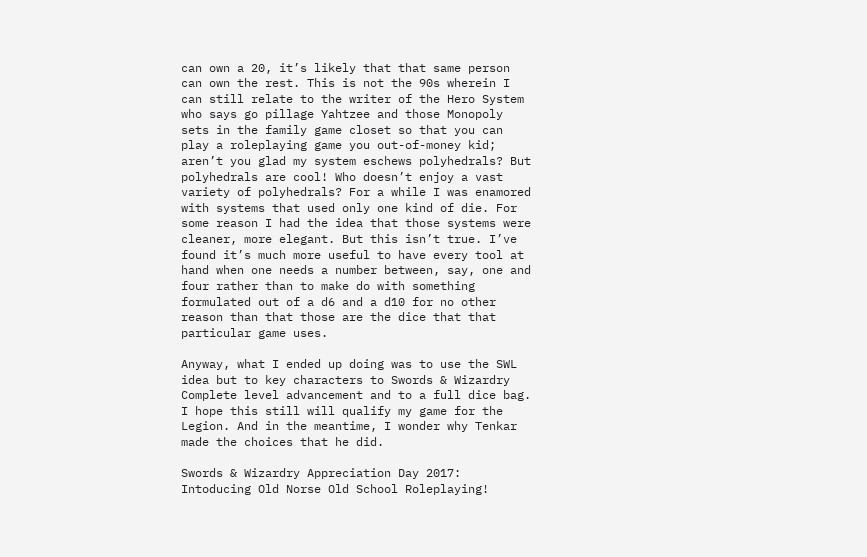can own a 20, it’s likely that that same person can own the rest. This is not the 90s wherein I can still relate to the writer of the Hero System who says go pillage Yahtzee and those Monopoly sets in the family game closet so that you can play a roleplaying game you out-of-money kid; aren’t you glad my system eschews polyhedrals? But polyhedrals are cool! Who doesn’t enjoy a vast variety of polyhedrals? For a while I was enamored with systems that used only one kind of die. For some reason I had the idea that those systems were cleaner, more elegant. But this isn’t true. I’ve found it’s much more useful to have every tool at hand when one needs a number between, say, one and four rather than to make do with something formulated out of a d6 and a d10 for no other reason than that those are the dice that that particular game uses.

Anyway, what I ended up doing was to use the SWL idea but to key characters to Swords & Wizardry Complete level advancement and to a full dice bag. I hope this still will qualify my game for the Legion. And in the meantime, I wonder why Tenkar made the choices that he did.

Swords & Wizardry Appreciation Day 2017: Intoducing Old Norse Old School Roleplaying!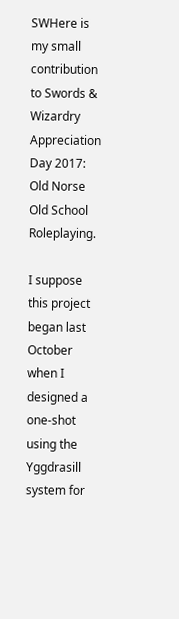SWHere is my small contribution to Swords & Wizardry Appreciation Day 2017: Old Norse Old School Roleplaying.

I suppose this project began last October when I designed a one-shot using the Yggdrasill system for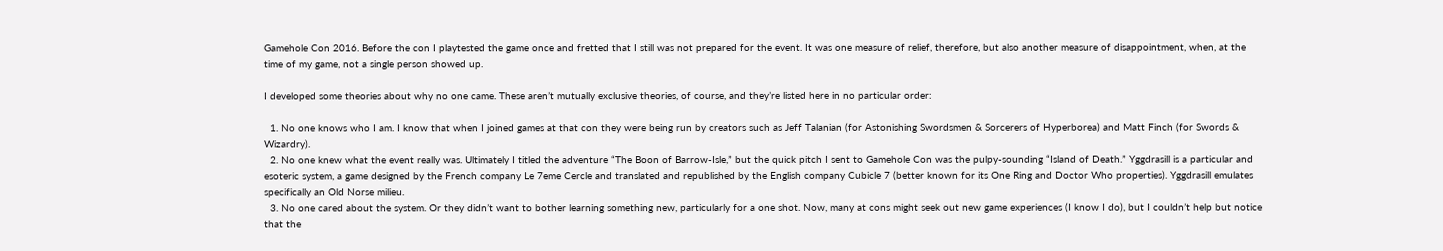Gamehole Con 2016. Before the con I playtested the game once and fretted that I still was not prepared for the event. It was one measure of relief, therefore, but also another measure of disappointment, when, at the time of my game, not a single person showed up.

I developed some theories about why no one came. These aren’t mutually exclusive theories, of course, and they’re listed here in no particular order:

  1. No one knows who I am. I know that when I joined games at that con they were being run by creators such as Jeff Talanian (for Astonishing Swordsmen & Sorcerers of Hyperborea) and Matt Finch (for Swords & Wizardry).
  2. No one knew what the event really was. Ultimately I titled the adventure “The Boon of Barrow-Isle,” but the quick pitch I sent to Gamehole Con was the pulpy-sounding “Island of Death.” Yggdrasill is a particular and esoteric system, a game designed by the French company Le 7eme Cercle and translated and republished by the English company Cubicle 7 (better known for its One Ring and Doctor Who properties). Yggdrasill emulates specifically an Old Norse milieu.
  3. No one cared about the system. Or they didn’t want to bother learning something new, particularly for a one shot. Now, many at cons might seek out new game experiences (I know I do), but I couldn’t help but notice that the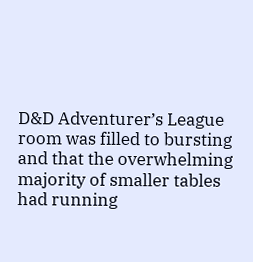D&D Adventurer’s League room was filled to bursting and that the overwhelming majority of smaller tables had running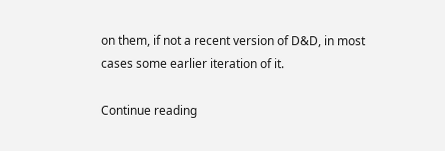on them, if not a recent version of D&D, in most cases some earlier iteration of it.

Continue reading